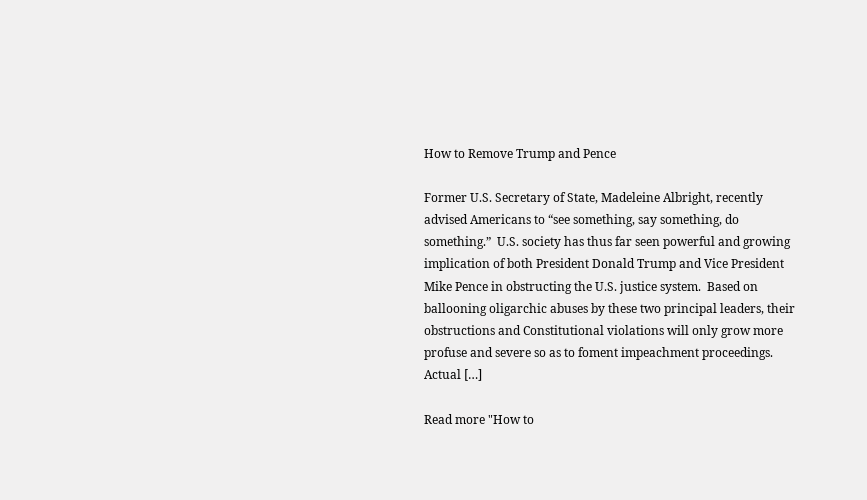How to Remove Trump and Pence

Former U.S. Secretary of State, Madeleine Albright, recently advised Americans to “see something, say something, do something.”  U.S. society has thus far seen powerful and growing implication of both President Donald Trump and Vice President Mike Pence in obstructing the U.S. justice system.  Based on ballooning oligarchic abuses by these two principal leaders, their obstructions and Constitutional violations will only grow more profuse and severe so as to foment impeachment proceedings. Actual […]

Read more "How to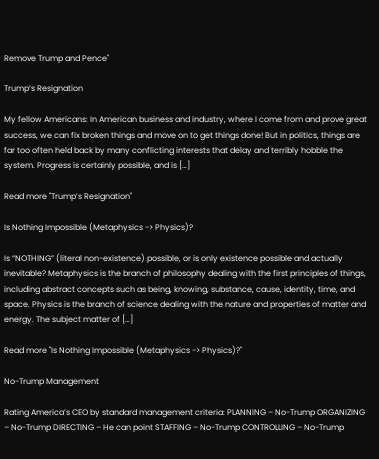Remove Trump and Pence"

Trump’s Resignation

My fellow Americans: In American business and industry, where I come from and prove great success, we can fix broken things and move on to get things done! But in politics, things are far too often held back by many conflicting interests that delay and terribly hobble the system. Progress is certainly possible, and is […]

Read more "Trump’s Resignation"

Is Nothing Impossible (Metaphysics -> Physics)?

Is “NOTHING” (literal non-existence) possible, or is only existence possible and actually inevitable? Metaphysics is the branch of philosophy dealing with the first principles of things, including abstract concepts such as being, knowing, substance, cause, identity, time, and space. Physics is the branch of science dealing with the nature and properties of matter and energy. The subject matter of […]

Read more "Is Nothing Impossible (Metaphysics -> Physics)?"

No-Trump Management

Rating America’s CEO by standard management criteria: PLANNING – No-Trump ORGANIZING – No-Trump DIRECTING – He can point STAFFING – No-Trump CONTROLLING – No-Trump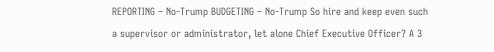REPORTING – No-Trump BUDGETING – No-Trump So hire and keep even such a supervisor or administrator, let alone Chief Executive Officer? A 3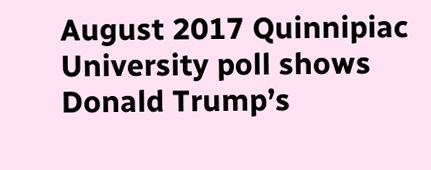August 2017 Quinnipiac University poll shows Donald Trump’s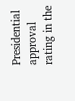Presidential approval rating in the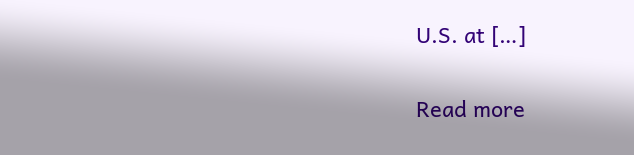U.S. at […]

Read more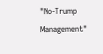"No-Trump Management"